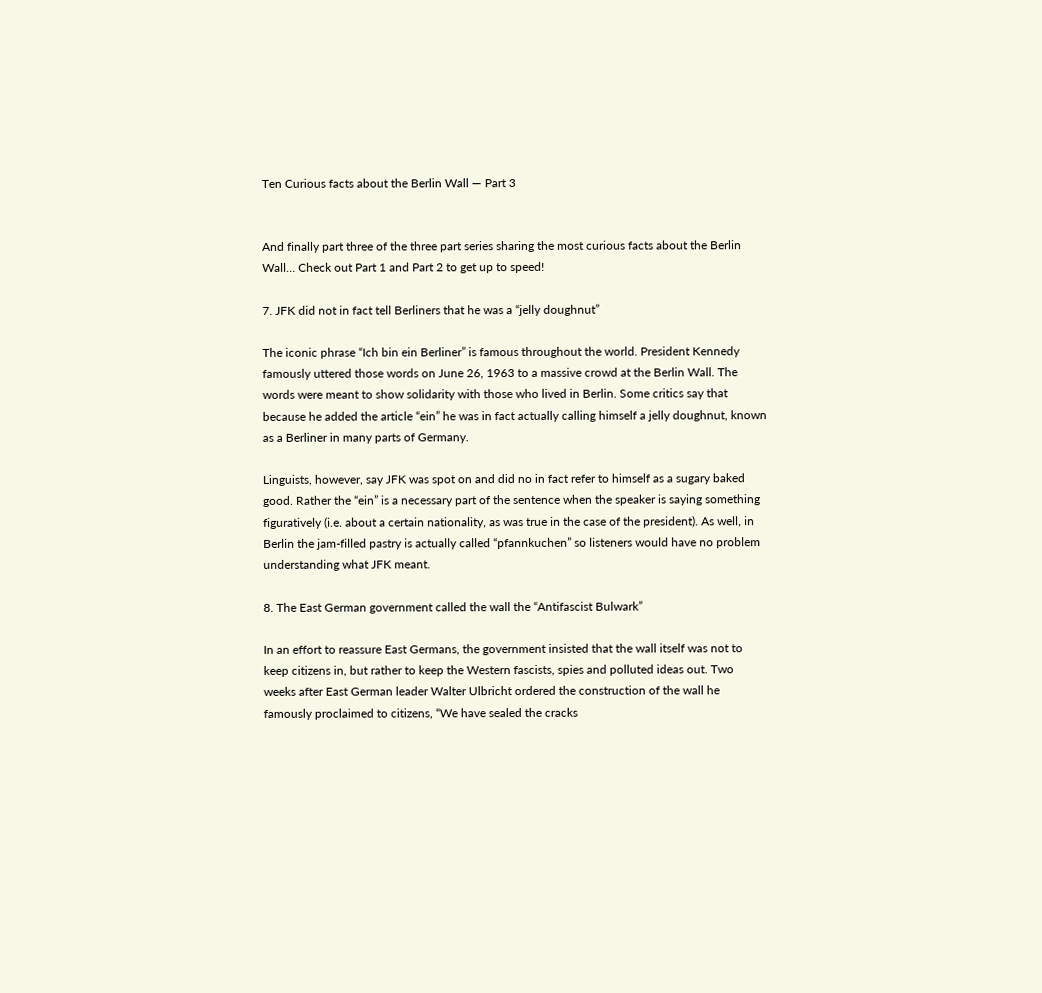Ten Curious facts about the Berlin Wall — Part 3


And finally part three of the three part series sharing the most curious facts about the Berlin Wall… Check out Part 1 and Part 2 to get up to speed!

7. JFK did not in fact tell Berliners that he was a “jelly doughnut”

The iconic phrase “Ich bin ein Berliner” is famous throughout the world. President Kennedy famously uttered those words on June 26, 1963 to a massive crowd at the Berlin Wall. The words were meant to show solidarity with those who lived in Berlin. Some critics say that because he added the article “ein” he was in fact actually calling himself a jelly doughnut, known as a Berliner in many parts of Germany.

Linguists, however, say JFK was spot on and did no in fact refer to himself as a sugary baked good. Rather the “ein” is a necessary part of the sentence when the speaker is saying something figuratively (i.e. about a certain nationality, as was true in the case of the president). As well, in Berlin the jam-filled pastry is actually called “pfannkuchen” so listeners would have no problem understanding what JFK meant.

8. The East German government called the wall the “Antifascist Bulwark”

In an effort to reassure East Germans, the government insisted that the wall itself was not to keep citizens in, but rather to keep the Western fascists, spies and polluted ideas out. Two weeks after East German leader Walter Ulbricht ordered the construction of the wall he famously proclaimed to citizens, “We have sealed the cracks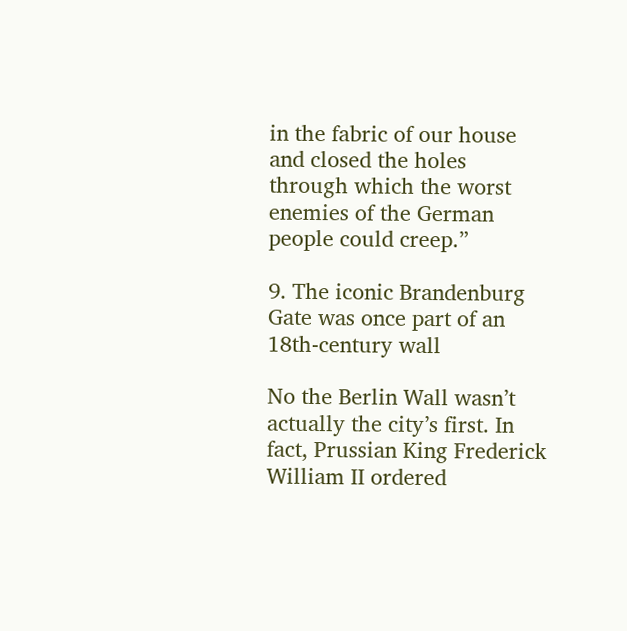in the fabric of our house and closed the holes through which the worst enemies of the German people could creep.”

9. The iconic Brandenburg Gate was once part of an 18th-century wall

No the Berlin Wall wasn’t actually the city’s first. In fact, Prussian King Frederick William II ordered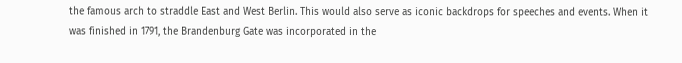the famous arch to straddle East and West Berlin. This would also serve as iconic backdrops for speeches and events. When it was finished in 1791, the Brandenburg Gate was incorporated in the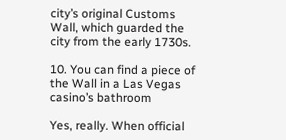city’s original Customs Wall, which guarded the city from the early 1730s.

10. You can find a piece of the Wall in a Las Vegas casino’s bathroom

Yes, really. When official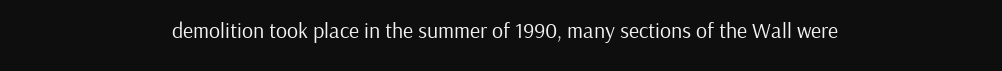demolition took place in the summer of 1990, many sections of the Wall were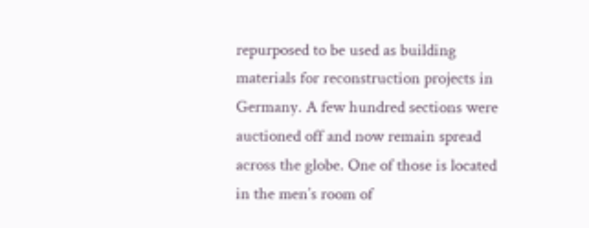repurposed to be used as building materials for reconstruction projects in Germany. A few hundred sections were auctioned off and now remain spread across the globe. One of those is located in the men’s room of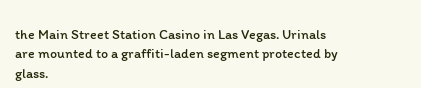the Main Street Station Casino in Las Vegas. Urinals are mounted to a graffiti-laden segment protected by glass.